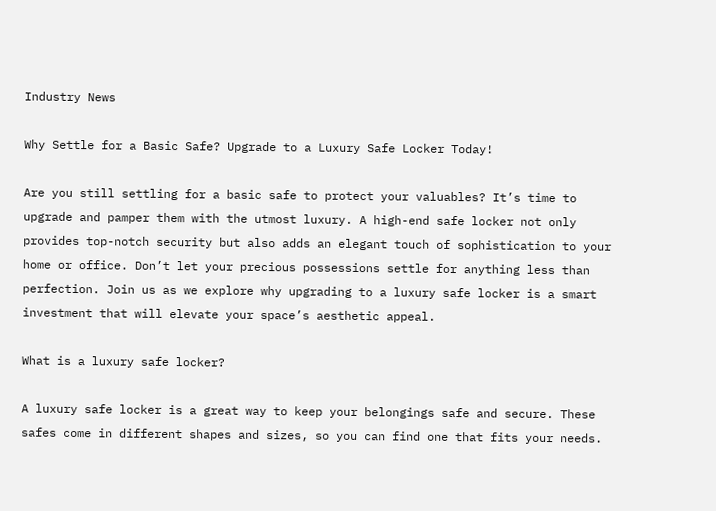Industry News

Why Settle for a Basic Safe? Upgrade to a Luxury Safe Locker Today!

Are you still settling for a basic safe to protect your valuables? It’s time to upgrade and pamper them with the utmost luxury. A high-end safe locker not only provides top-notch security but also adds an elegant touch of sophistication to your home or office. Don’t let your precious possessions settle for anything less than perfection. Join us as we explore why upgrading to a luxury safe locker is a smart investment that will elevate your space’s aesthetic appeal.

What is a luxury safe locker?

A luxury safe locker is a great way to keep your belongings safe and secure. These safes come in different shapes and sizes, so you can find one that fits your needs.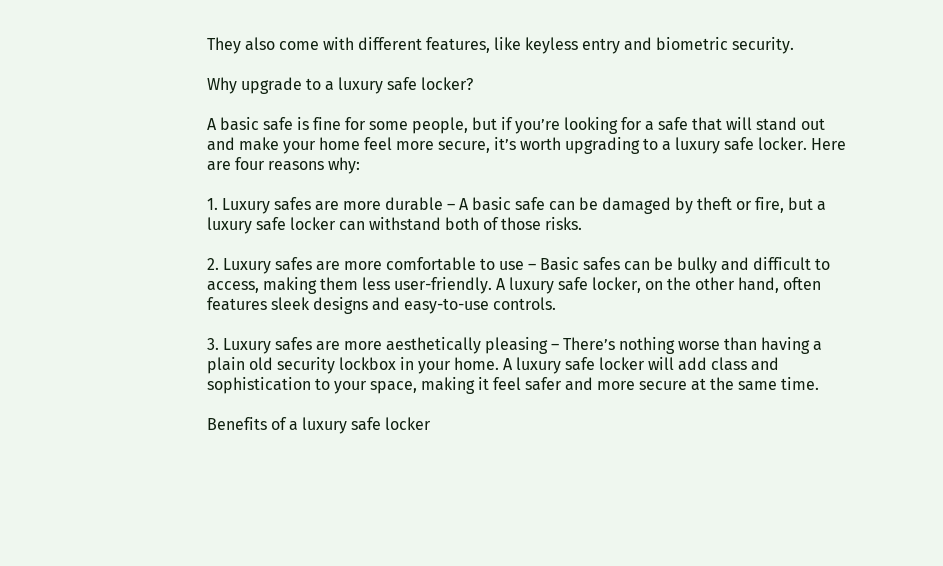They also come with different features, like keyless entry and biometric security.

Why upgrade to a luxury safe locker?

A basic safe is fine for some people, but if you’re looking for a safe that will stand out and make your home feel more secure, it’s worth upgrading to a luxury safe locker. Here are four reasons why:

1. Luxury safes are more durable – A basic safe can be damaged by theft or fire, but a luxury safe locker can withstand both of those risks.

2. Luxury safes are more comfortable to use – Basic safes can be bulky and difficult to access, making them less user-friendly. A luxury safe locker, on the other hand, often features sleek designs and easy-to-use controls.

3. Luxury safes are more aesthetically pleasing – There’s nothing worse than having a plain old security lockbox in your home. A luxury safe locker will add class and sophistication to your space, making it feel safer and more secure at the same time.

Benefits of a luxury safe locker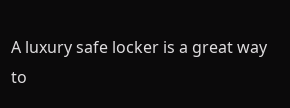A luxury safe locker is a great way to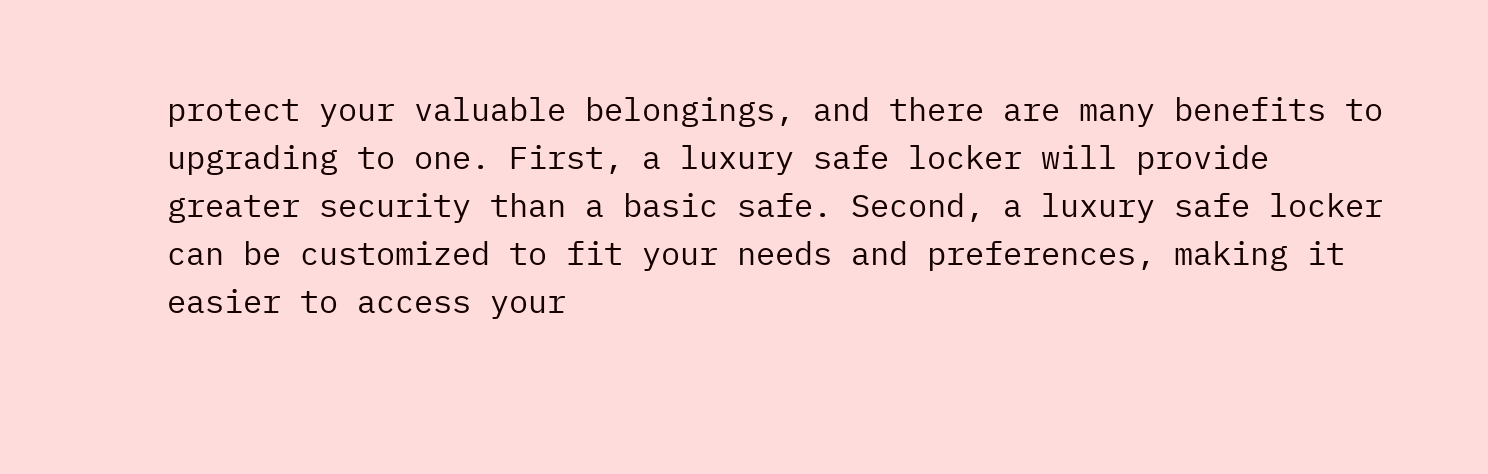protect your valuable belongings, and there are many benefits to upgrading to one. First, a luxury safe locker will provide greater security than a basic safe. Second, a luxury safe locker can be customized to fit your needs and preferences, making it easier to access your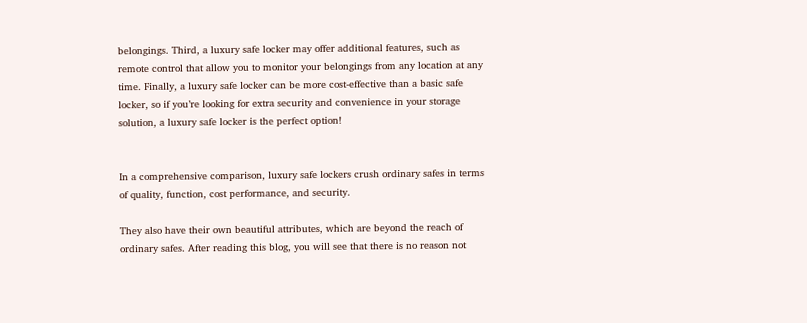belongings. Third, a luxury safe locker may offer additional features, such as remote control that allow you to monitor your belongings from any location at any time. Finally, a luxury safe locker can be more cost-effective than a basic safe locker, so if you’re looking for extra security and convenience in your storage solution, a luxury safe locker is the perfect option!


In a comprehensive comparison, luxury safe lockers crush ordinary safes in terms of quality, function, cost performance, and security.

They also have their own beautiful attributes, which are beyond the reach of ordinary safes. After reading this blog, you will see that there is no reason not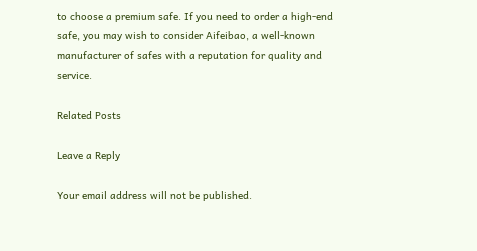to choose a premium safe. If you need to order a high-end safe, you may wish to consider Aifeibao, a well-known manufacturer of safes with a reputation for quality and service.

Related Posts

Leave a Reply

Your email address will not be published.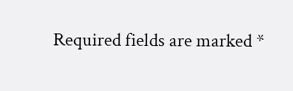Required fields are marked *